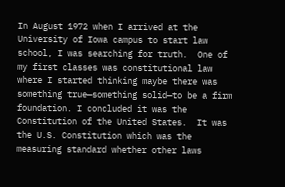In August 1972 when I arrived at the University of Iowa campus to start law school, I was searching for truth.  One of my first classes was constitutional law where I started thinking maybe there was something true—something solid—to be a firm foundation. I concluded it was the Constitution of the United States.  It was the U.S. Constitution which was the measuring standard whether other laws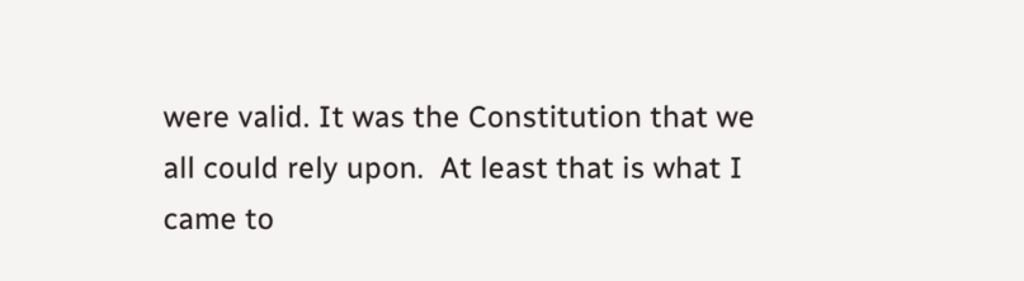were valid. It was the Constitution that we all could rely upon.  At least that is what I came to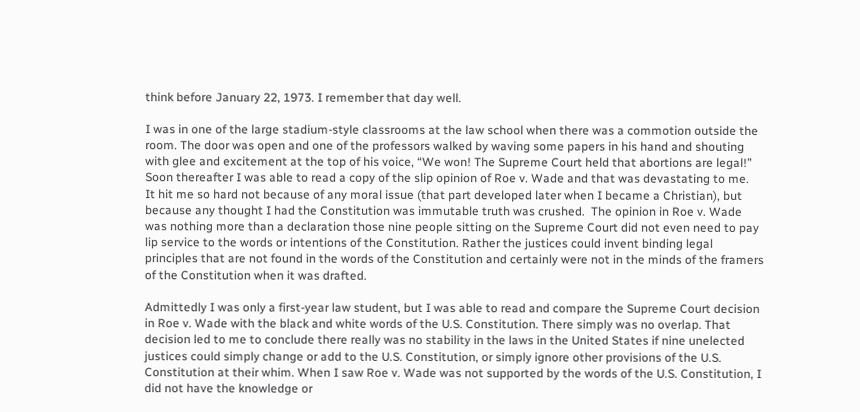think before January 22, 1973. I remember that day well.

I was in one of the large stadium-style classrooms at the law school when there was a commotion outside the room. The door was open and one of the professors walked by waving some papers in his hand and shouting with glee and excitement at the top of his voice, “We won! The Supreme Court held that abortions are legal!”  Soon thereafter I was able to read a copy of the slip opinion of Roe v. Wade and that was devastating to me.  It hit me so hard not because of any moral issue (that part developed later when I became a Christian), but because any thought I had the Constitution was immutable truth was crushed.  The opinion in Roe v. Wade was nothing more than a declaration those nine people sitting on the Supreme Court did not even need to pay lip service to the words or intentions of the Constitution. Rather the justices could invent binding legal principles that are not found in the words of the Constitution and certainly were not in the minds of the framers of the Constitution when it was drafted.

Admittedly I was only a first-year law student, but I was able to read and compare the Supreme Court decision in Roe v. Wade with the black and white words of the U.S. Constitution. There simply was no overlap. That decision led to me to conclude there really was no stability in the laws in the United States if nine unelected justices could simply change or add to the U.S. Constitution, or simply ignore other provisions of the U.S. Constitution at their whim. When I saw Roe v. Wade was not supported by the words of the U.S. Constitution, I did not have the knowledge or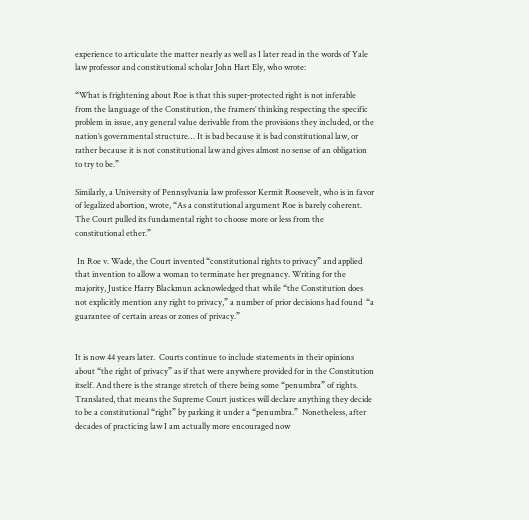experience to articulate the matter nearly as well as I later read in the words of Yale law professor and constitutional scholar John Hart Ely, who wrote:

“What is frightening about Roe is that this super-protected right is not inferable from the language of the Constitution, the framers’ thinking respecting the specific problem in issue, any general value derivable from the provisions they included, or the nation’s governmental structure… It is bad because it is bad constitutional law, or rather because it is not constitutional law and gives almost no sense of an obligation to try to be.”

Similarly, a University of Pennsylvania law professor Kermit Roosevelt, who is in favor of legalized abortion, wrote, “As a constitutional argument Roe is barely coherent. The Court pulled its fundamental right to choose more or less from the constitutional ether.”

 In Roe v. Wade, the Court invented “constitutional rights to privacy” and applied that invention to allow a woman to terminate her pregnancy. Writing for the majority, Justice Harry Blackmun acknowledged that while “the Constitution does not explicitly mention any right to privacy,” a number of prior decisions had found  “a guarantee of certain areas or zones of privacy.”


It is now 44 years later.  Courts continue to include statements in their opinions about “the right of privacy” as if that were anywhere provided for in the Constitution itself. And there is the strange stretch of there being some “penumbra” of rights. Translated, that means the Supreme Court justices will declare anything they decide to be a constitutional “right” by parking it under a “penumbra.”  Nonetheless, after decades of practicing law I am actually more encouraged now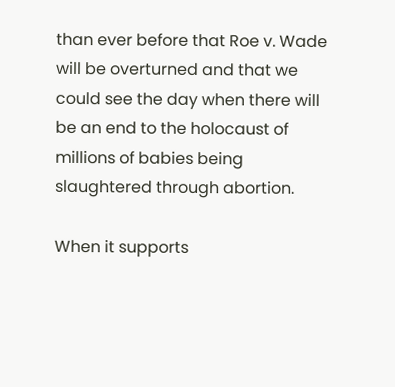than ever before that Roe v. Wade will be overturned and that we could see the day when there will be an end to the holocaust of millions of babies being slaughtered through abortion.

When it supports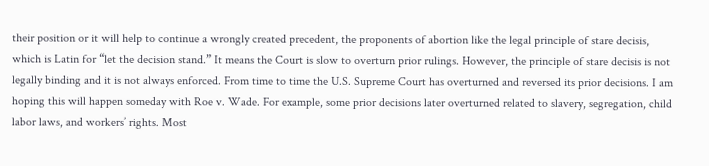their position or it will help to continue a wrongly created precedent, the proponents of abortion like the legal principle of stare decisis, which is Latin for “let the decision stand.” It means the Court is slow to overturn prior rulings. However, the principle of stare decisis is not legally binding and it is not always enforced. From time to time the U.S. Supreme Court has overturned and reversed its prior decisions. I am hoping this will happen someday with Roe v. Wade. For example, some prior decisions later overturned related to slavery, segregation, child labor laws, and workers’ rights. Most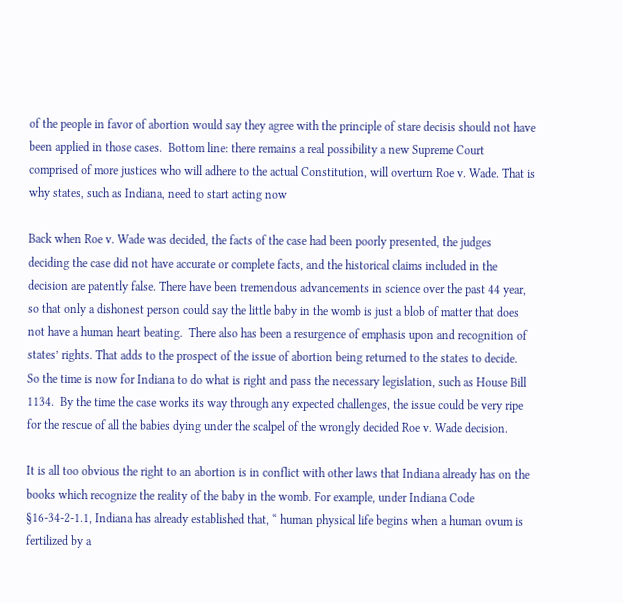of the people in favor of abortion would say they agree with the principle of stare decisis should not have been applied in those cases.  Bottom line: there remains a real possibility a new Supreme Court comprised of more justices who will adhere to the actual Constitution, will overturn Roe v. Wade. That is why states, such as Indiana, need to start acting now

Back when Roe v. Wade was decided, the facts of the case had been poorly presented, the judges deciding the case did not have accurate or complete facts, and the historical claims included in the decision are patently false. There have been tremendous advancements in science over the past 44 year, so that only a dishonest person could say the little baby in the womb is just a blob of matter that does not have a human heart beating.  There also has been a resurgence of emphasis upon and recognition of states’ rights. That adds to the prospect of the issue of abortion being returned to the states to decide.  So the time is now for Indiana to do what is right and pass the necessary legislation, such as House Bill 1134.  By the time the case works its way through any expected challenges, the issue could be very ripe for the rescue of all the babies dying under the scalpel of the wrongly decided Roe v. Wade decision.

It is all too obvious the right to an abortion is in conflict with other laws that Indiana already has on the books which recognize the reality of the baby in the womb. For example, under Indiana Code §16-34-2-1.1, Indiana has already established that, “ human physical life begins when a human ovum is fertilized by a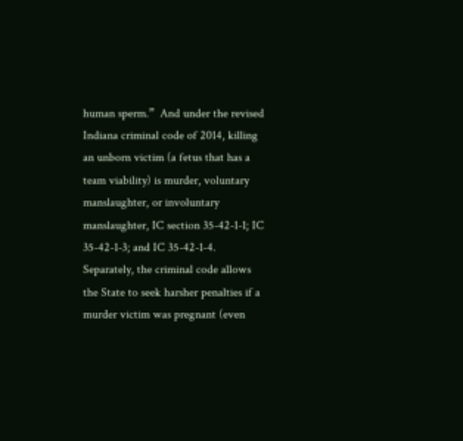human sperm.”  And under the revised Indiana criminal code of 2014, killing an unborn victim (a fetus that has a team viability) is murder, voluntary manslaughter, or involuntary manslaughter, IC section 35-42-1-1; IC 35-42-1-3; and IC 35-42-1-4. Separately, the criminal code allows the State to seek harsher penalties if a murder victim was pregnant (even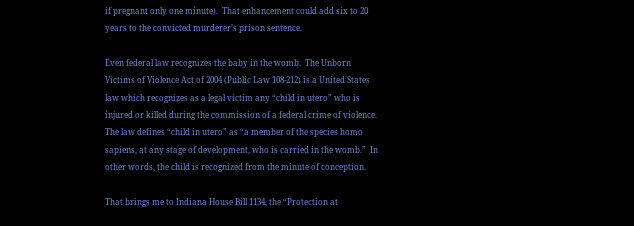if pregnant only one minute).  That enhancement could add six to 20 years to the convicted murderer’s prison sentence.

Even federal law recognizes the baby in the womb.  The Unborn Victims of Violence Act of 2004 (Public Law 108-212) is a United States law which recognizes as a legal victim any “child in utero” who is injured or killed during the commission of a federal crime of violence.  The law defines “child in utero” as “a member of the species homo sapiens, at any stage of development, who is carried in the womb.”  In other words, the child is recognized from the minute of conception.

That brings me to Indiana House Bill 1134, the “Protection at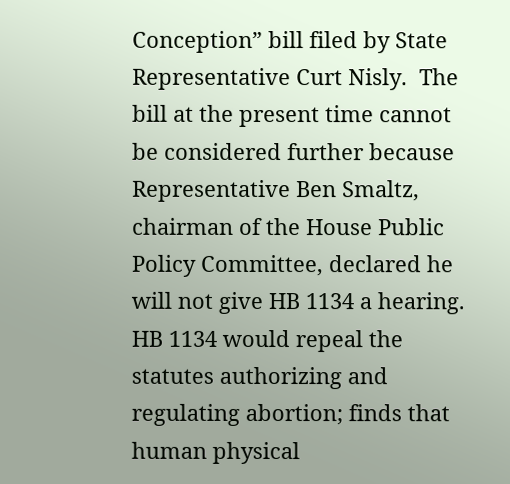Conception” bill filed by State Representative Curt Nisly.  The bill at the present time cannot be considered further because Representative Ben Smaltz, chairman of the House Public Policy Committee, declared he will not give HB 1134 a hearing. HB 1134 would repeal the statutes authorizing and regulating abortion; finds that human physical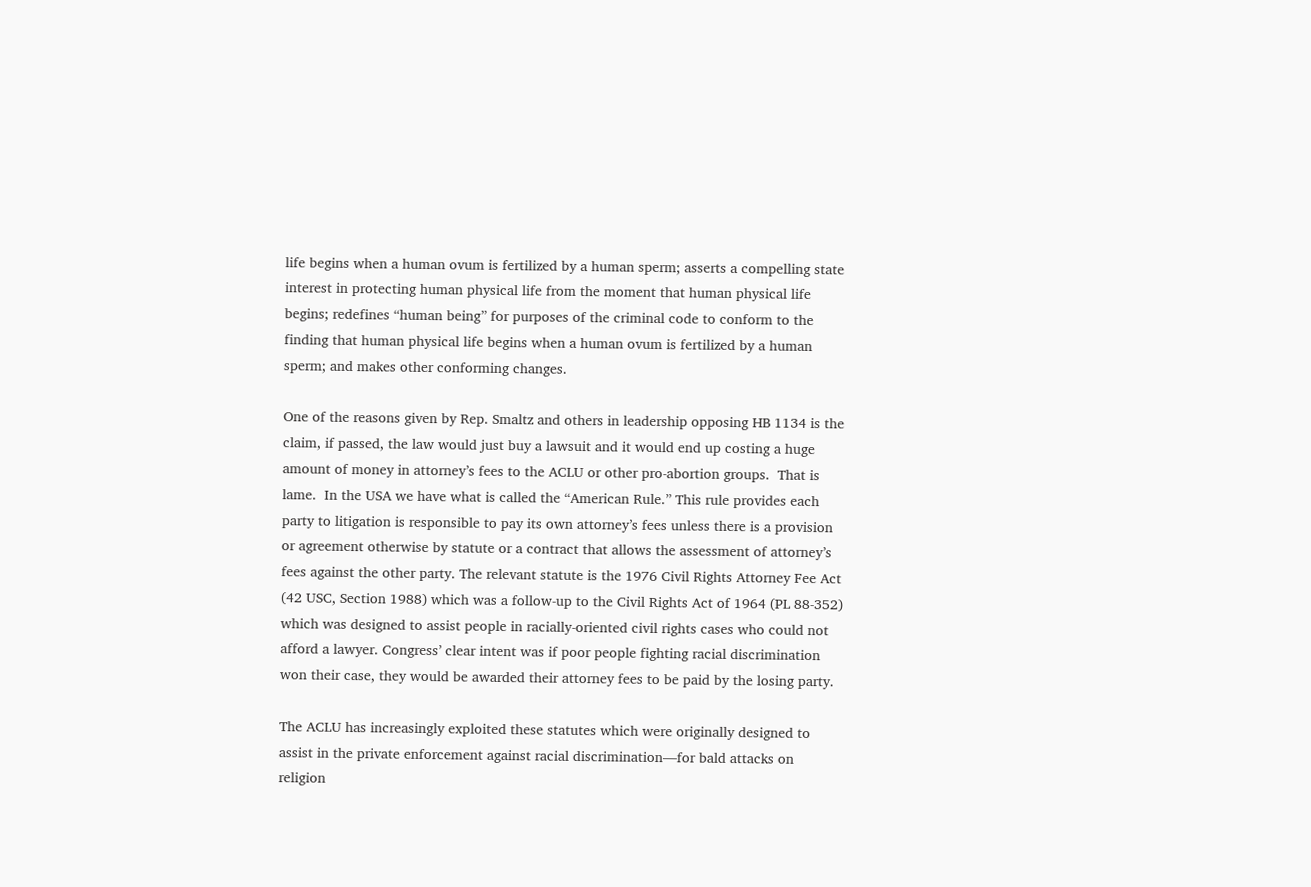life begins when a human ovum is fertilized by a human sperm; asserts a compelling state interest in protecting human physical life from the moment that human physical life begins; redefines “human being” for purposes of the criminal code to conform to the finding that human physical life begins when a human ovum is fertilized by a human sperm; and makes other conforming changes.

One of the reasons given by Rep. Smaltz and others in leadership opposing HB 1134 is the claim, if passed, the law would just buy a lawsuit and it would end up costing a huge amount of money in attorney’s fees to the ACLU or other pro-abortion groups.  That is lame.  In the USA we have what is called the “American Rule.” This rule provides each party to litigation is responsible to pay its own attorney’s fees unless there is a provision or agreement otherwise by statute or a contract that allows the assessment of attorney’s fees against the other party. The relevant statute is the 1976 Civil Rights Attorney Fee Act (42 USC, Section 1988) which was a follow-up to the Civil Rights Act of 1964 (PL 88-352) which was designed to assist people in racially-oriented civil rights cases who could not afford a lawyer. Congress’ clear intent was if poor people fighting racial discrimination won their case, they would be awarded their attorney fees to be paid by the losing party.

The ACLU has increasingly exploited these statutes which were originally designed to assist in the private enforcement against racial discrimination—for bald attacks on religion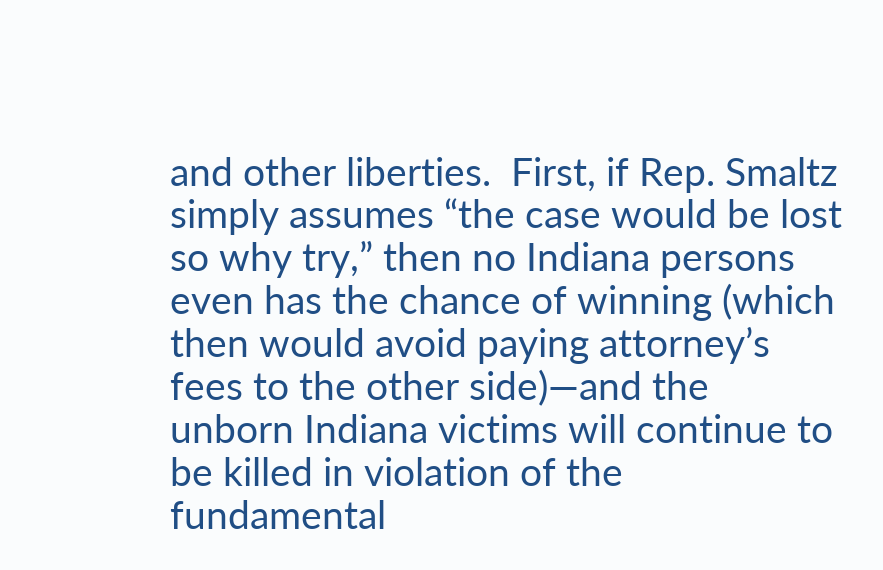and other liberties.  First, if Rep. Smaltz simply assumes “the case would be lost so why try,” then no Indiana persons even has the chance of winning (which then would avoid paying attorney’s fees to the other side)—and the unborn Indiana victims will continue to be killed in violation of the fundamental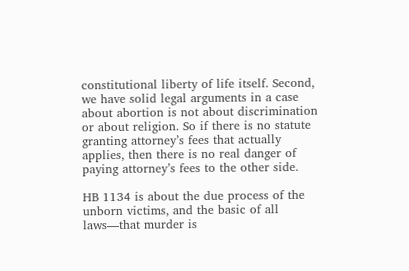constitutional liberty of life itself. Second, we have solid legal arguments in a case about abortion is not about discrimination or about religion. So if there is no statute granting attorney’s fees that actually applies, then there is no real danger of paying attorney’s fees to the other side.

HB 1134 is about the due process of the unborn victims, and the basic of all laws—that murder is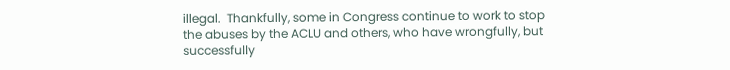illegal.  Thankfully, some in Congress continue to work to stop the abuses by the ACLU and others, who have wrongfully, but successfully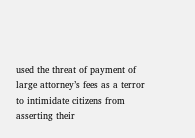used the threat of payment of large attorney’s fees as a terror to intimidate citizens from asserting their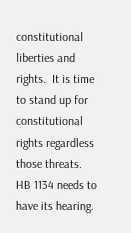constitutional liberties and rights.  It is time to stand up for constitutional rights regardless those threats.  HB 1134 needs to have its hearing.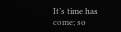It’s time has come; so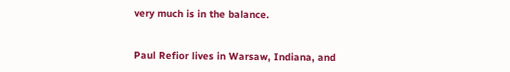very much is in the balance.


Paul Refior lives in Warsaw, Indiana, and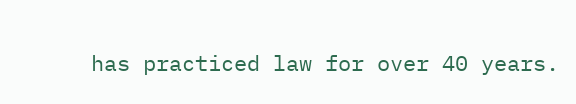has practiced law for over 40 years.